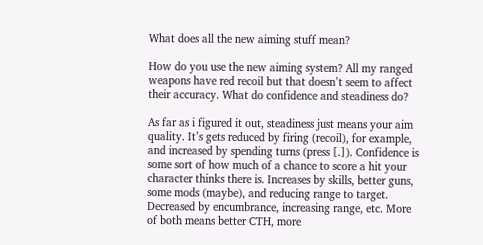What does all the new aiming stuff mean?

How do you use the new aiming system? All my ranged weapons have red recoil but that doesn’t seem to affect their accuracy. What do confidence and steadiness do?

As far as i figured it out, steadiness just means your aim quality. It’s gets reduced by firing (recoil), for example, and increased by spending turns (press [.]). Confidence is some sort of how much of a chance to score a hit your character thinks there is. Increases by skills, better guns, some mods (maybe), and reducing range to target. Decreased by encumbrance, increasing range, etc. More of both means better CTH, more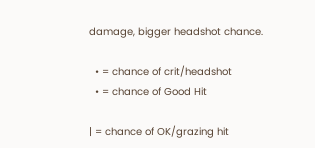damage, bigger headshot chance.

  • = chance of crit/headshot
  • = chance of Good Hit

| = chance of OK/grazing hit